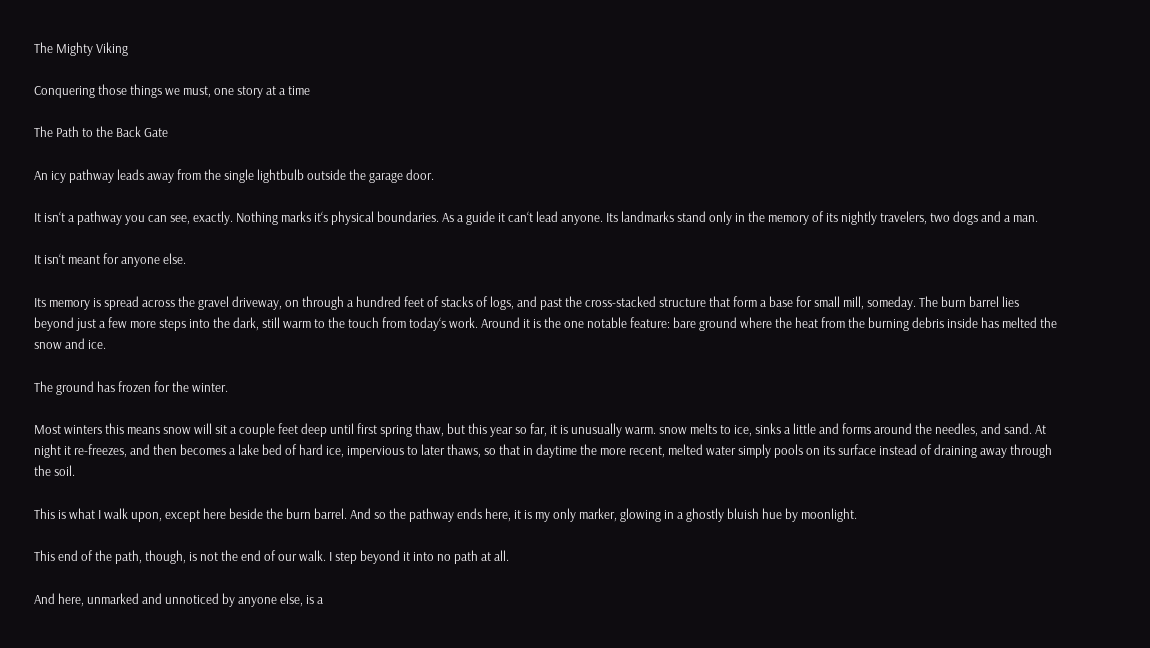The Mighty Viking

Conquering those things we must, one story at a time

The Path to the Back Gate

An icy pathway leads away from the single lightbulb outside the garage door.

It isn‘t a pathway you can see, exactly. Nothing marks it‘s physical boundaries. As a guide it can‘t lead anyone. Its landmarks stand only in the memory of its nightly travelers, two dogs and a man.

It isn‘t meant for anyone else.

Its memory is spread across the gravel driveway, on through a hundred feet of stacks of logs, and past the cross-stacked structure that form a base for small mill, someday. The burn barrel lies beyond just a few more steps into the dark, still warm to the touch from today‘s work. Around it is the one notable feature: bare ground where the heat from the burning debris inside has melted the snow and ice.

The ground has frozen for the winter.

Most winters this means snow will sit a couple feet deep until first spring thaw, but this year so far, it is unusually warm. snow melts to ice, sinks a little and forms around the needles, and sand. At night it re-freezes, and then becomes a lake bed of hard ice, impervious to later thaws, so that in daytime the more recent, melted water simply pools on its surface instead of draining away through the soil.

This is what I walk upon, except here beside the burn barrel. And so the pathway ends here, it is my only marker, glowing in a ghostly bluish hue by moonlight.

This end of the path, though, is not the end of our walk. I step beyond it into no path at all.

And here, unmarked and unnoticed by anyone else, is a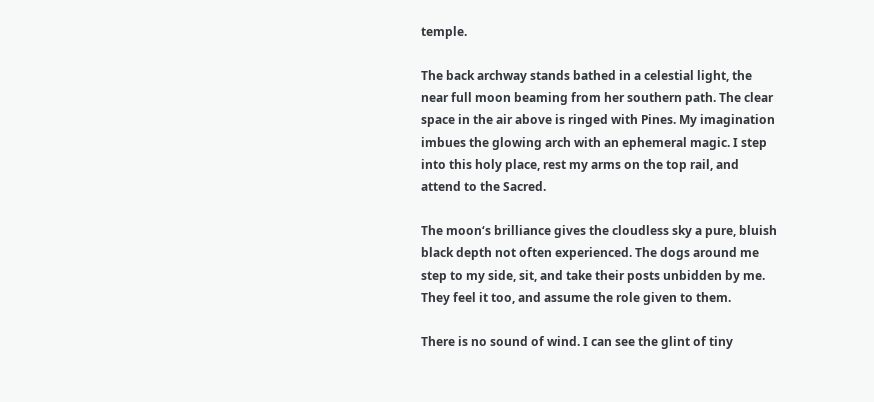temple.

The back archway stands bathed in a celestial light, the near full moon beaming from her southern path. The clear space in the air above is ringed with Pines. My imagination imbues the glowing arch with an ephemeral magic. I step into this holy place, rest my arms on the top rail, and attend to the Sacred.

The moon‘s brilliance gives the cloudless sky a pure, bluish black depth not often experienced. The dogs around me step to my side, sit, and take their posts unbidden by me. They feel it too, and assume the role given to them.

There is no sound of wind. I can see the glint of tiny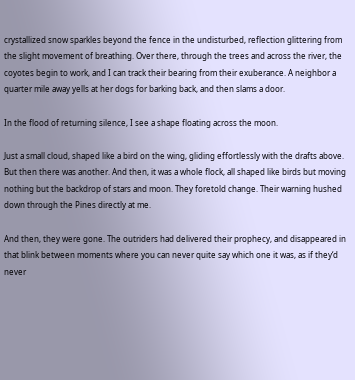crystallized snow sparkles beyond the fence in the undisturbed, reflection glittering from the slight movement of breathing. Over there, through the trees and across the river, the coyotes begin to work, and I can track their bearing from their exuberance. A neighbor a quarter mile away yells at her dogs for barking back, and then slams a door.

In the flood of returning silence, I see a shape floating across the moon.

Just a small cloud, shaped like a bird on the wing, gliding effortlessly with the drafts above. But then there was another. And then, it was a whole flock, all shaped like birds but moving nothing but the backdrop of stars and moon. They foretold change. Their warning hushed down through the Pines directly at me.

And then, they were gone. The outriders had delivered their prophecy, and disappeared in that blink between moments where you can never quite say which one it was, as if they‘d never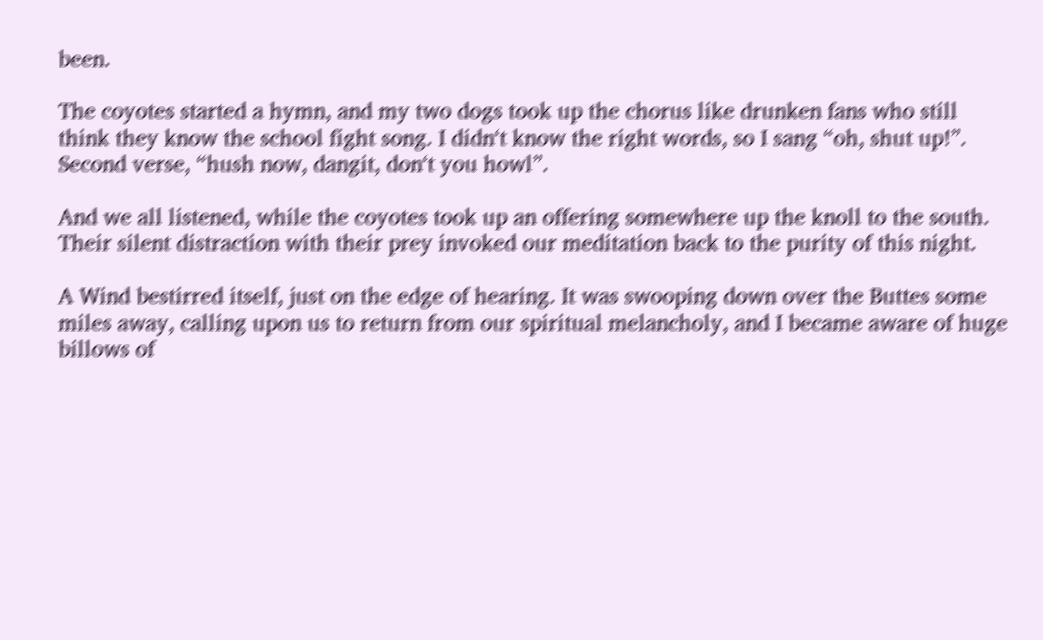been.

The coyotes started a hymn, and my two dogs took up the chorus like drunken fans who still think they know the school fight song. I didn‘t know the right words, so I sang “oh, shut up!”. Second verse, “hush now, dangit, don‘t you howl”.

And we all listened, while the coyotes took up an offering somewhere up the knoll to the south. Their silent distraction with their prey invoked our meditation back to the purity of this night.

A Wind bestirred itself, just on the edge of hearing. It was swooping down over the Buttes some miles away, calling upon us to return from our spiritual melancholy, and I became aware of huge billows of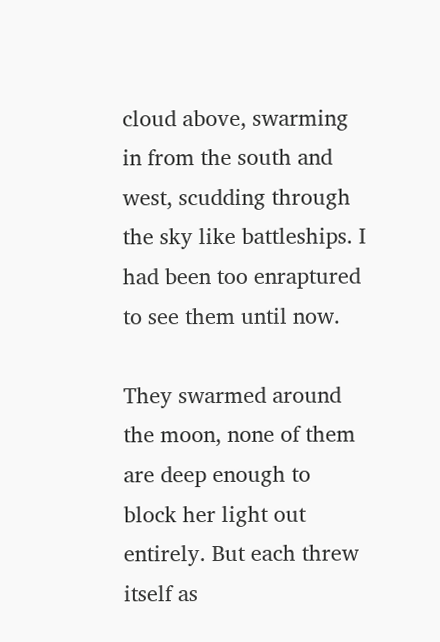cloud above, swarming in from the south and west, scudding through the sky like battleships. I had been too enraptured to see them until now.

They swarmed around the moon, none of them are deep enough to block her light out entirely. But each threw itself as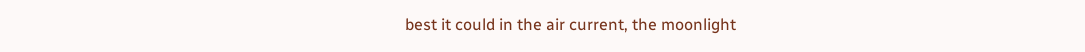best it could in the air current, the moonlight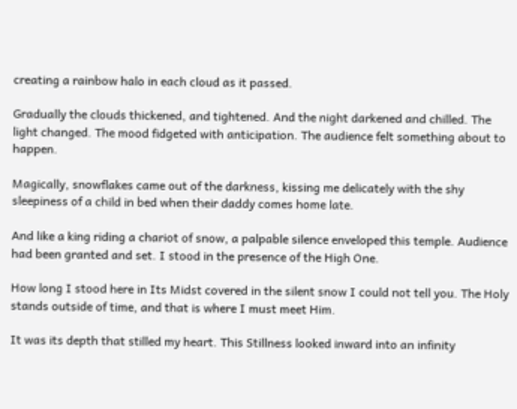creating a rainbow halo in each cloud as it passed.

Gradually the clouds thickened, and tightened. And the night darkened and chilled. The light changed. The mood fidgeted with anticipation. The audience felt something about to happen.

Magically, snowflakes came out of the darkness, kissing me delicately with the shy sleepiness of a child in bed when their daddy comes home late.

And like a king riding a chariot of snow, a palpable silence enveloped this temple. Audience had been granted and set. I stood in the presence of the High One.

How long I stood here in Its Midst covered in the silent snow I could not tell you. The Holy stands outside of time, and that is where I must meet Him.

It was its depth that stilled my heart. This Stillness looked inward into an infinity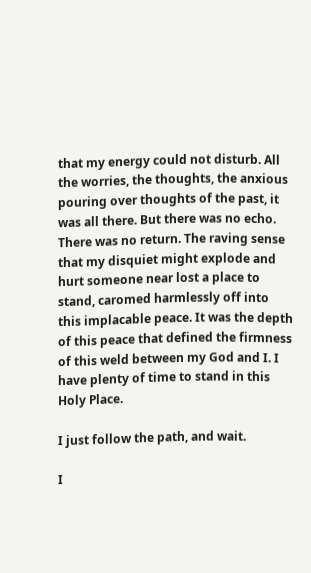that my energy could not disturb. All the worries, the thoughts, the anxious pouring over thoughts of the past, it was all there. But there was no echo. There was no return. The raving sense that my disquiet might explode and hurt someone near lost a place to stand, caromed harmlessly off into this implacable peace. It was the depth of this peace that defined the firmness of this weld between my God and I. I have plenty of time to stand in this Holy Place.

I just follow the path, and wait.

I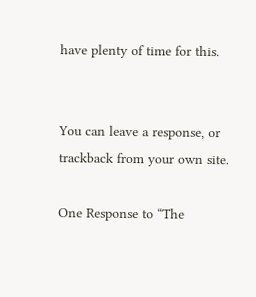have plenty of time for this.


You can leave a response, or trackback from your own site.

One Response to “The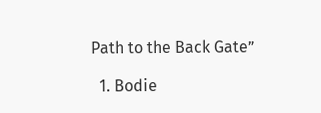Path to the Back Gate”

  1. Bodie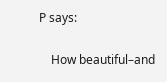P says:

    How beautiful–and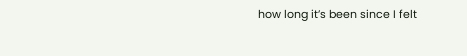how long it’s been since I felt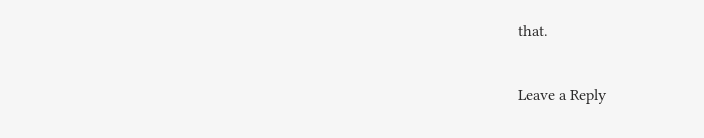that.

Leave a Reply